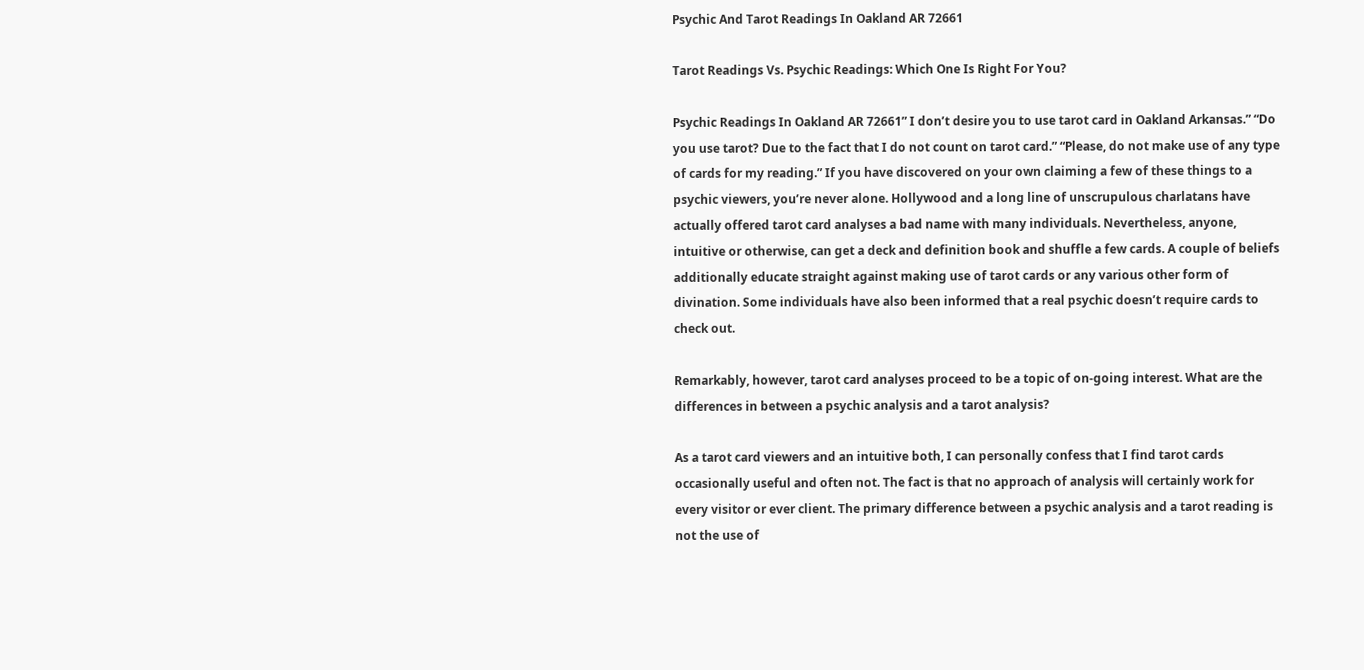Psychic And Tarot Readings In Oakland AR 72661

Tarot Readings Vs. Psychic Readings: Which One Is Right For You?

Psychic Readings In Oakland AR 72661” I don’t desire you to use tarot card in Oakland Arkansas.” “Do you use tarot? Due to the fact that I do not count on tarot card.” “Please, do not make use of any type of cards for my reading.” If you have discovered on your own claiming a few of these things to a psychic viewers, you’re never alone. Hollywood and a long line of unscrupulous charlatans have actually offered tarot card analyses a bad name with many individuals. Nevertheless, anyone, intuitive or otherwise, can get a deck and definition book and shuffle a few cards. A couple of beliefs additionally educate straight against making use of tarot cards or any various other form of divination. Some individuals have also been informed that a real psychic doesn’t require cards to check out.

Remarkably, however, tarot card analyses proceed to be a topic of on-going interest. What are the differences in between a psychic analysis and a tarot analysis?

As a tarot card viewers and an intuitive both, I can personally confess that I find tarot cards occasionally useful and often not. The fact is that no approach of analysis will certainly work for every visitor or ever client. The primary difference between a psychic analysis and a tarot reading is not the use of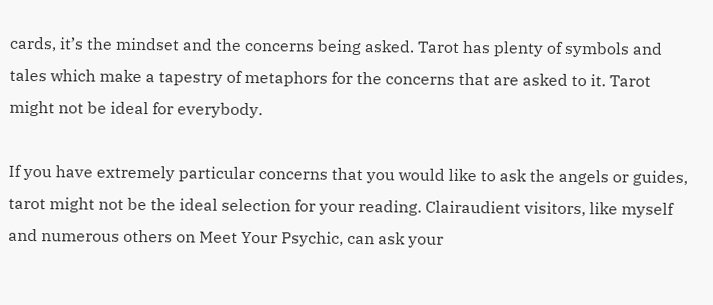cards, it’s the mindset and the concerns being asked. Tarot has plenty of symbols and tales which make a tapestry of metaphors for the concerns that are asked to it. Tarot might not be ideal for everybody.

If you have extremely particular concerns that you would like to ask the angels or guides, tarot might not be the ideal selection for your reading. Clairaudient visitors, like myself and numerous others on Meet Your Psychic, can ask your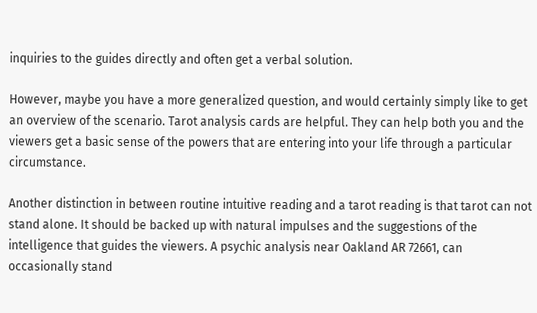inquiries to the guides directly and often get a verbal solution.

However, maybe you have a more generalized question, and would certainly simply like to get an overview of the scenario. Tarot analysis cards are helpful. They can help both you and the viewers get a basic sense of the powers that are entering into your life through a particular circumstance.

Another distinction in between routine intuitive reading and a tarot reading is that tarot can not stand alone. It should be backed up with natural impulses and the suggestions of the intelligence that guides the viewers. A psychic analysis near Oakland AR 72661, can occasionally stand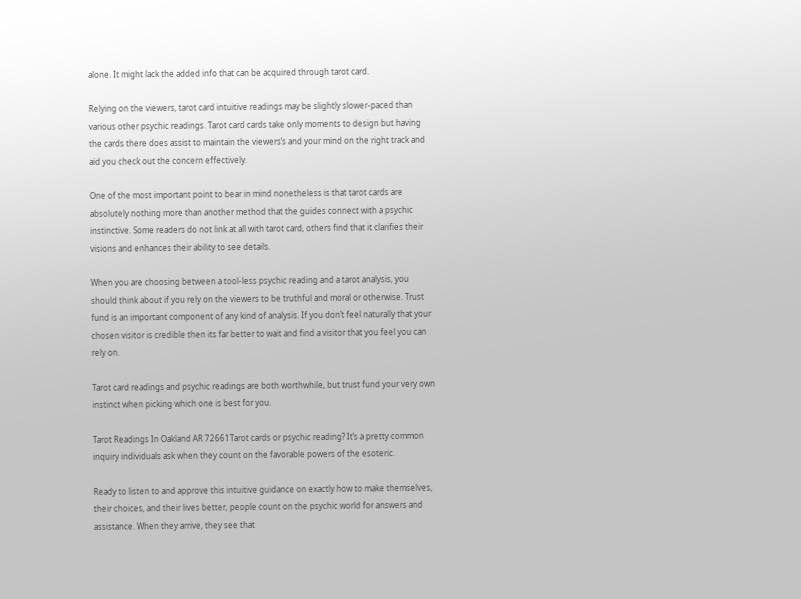alone. It might lack the added info that can be acquired through tarot card.

Relying on the viewers, tarot card intuitive readings may be slightly slower-paced than various other psychic readings. Tarot card cards take only moments to design but having the cards there does assist to maintain the viewers’s and your mind on the right track and aid you check out the concern effectively.

One of the most important point to bear in mind nonetheless is that tarot cards are absolutely nothing more than another method that the guides connect with a psychic instinctive. Some readers do not link at all with tarot card, others find that it clarifies their visions and enhances their ability to see details.

When you are choosing between a tool-less psychic reading and a tarot analysis, you should think about if you rely on the viewers to be truthful and moral or otherwise. Trust fund is an important component of any kind of analysis. If you don’t feel naturally that your chosen visitor is credible then its far better to wait and find a visitor that you feel you can rely on.

Tarot card readings and psychic readings are both worthwhile, but trust fund your very own instinct when picking which one is best for you.

Tarot Readings In Oakland AR 72661Tarot cards or psychic reading? It’s a pretty common inquiry individuals ask when they count on the favorable powers of the esoteric.

Ready to listen to and approve this intuitive guidance on exactly how to make themselves, their choices, and their lives better, people count on the psychic world for answers and assistance. When they arrive, they see that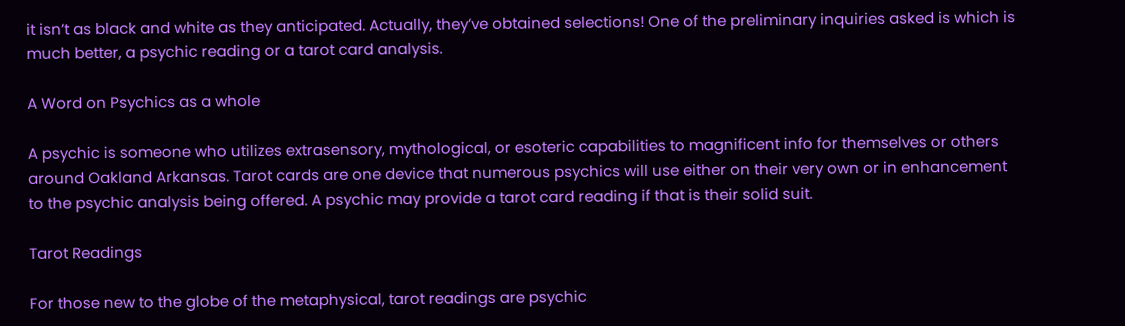it isn’t as black and white as they anticipated. Actually, they’ve obtained selections! One of the preliminary inquiries asked is which is much better, a psychic reading or a tarot card analysis.

A Word on Psychics as a whole

A psychic is someone who utilizes extrasensory, mythological, or esoteric capabilities to magnificent info for themselves or others around Oakland Arkansas. Tarot cards are one device that numerous psychics will use either on their very own or in enhancement to the psychic analysis being offered. A psychic may provide a tarot card reading if that is their solid suit.

Tarot Readings

For those new to the globe of the metaphysical, tarot readings are psychic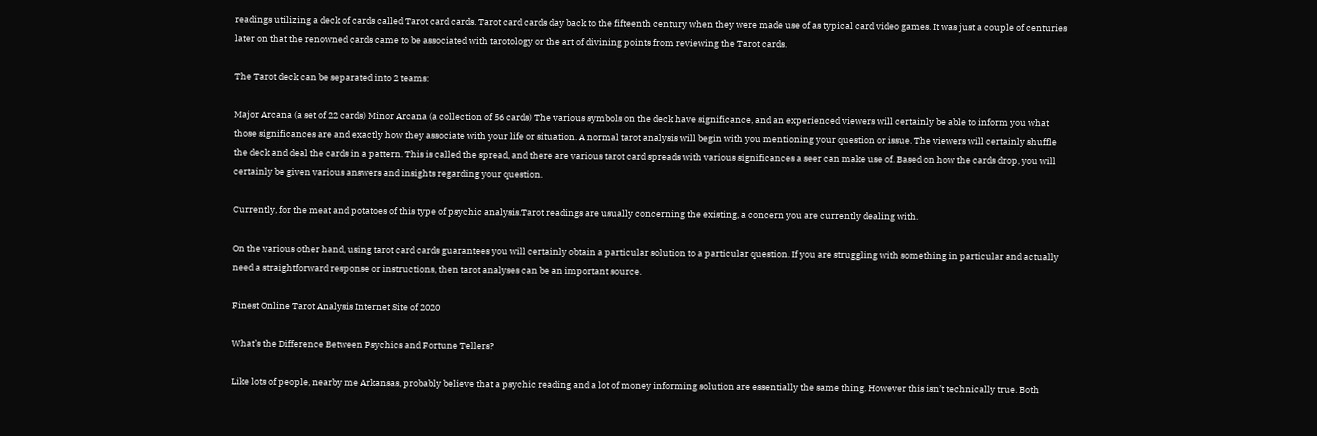readings utilizing a deck of cards called Tarot card cards. Tarot card cards day back to the fifteenth century when they were made use of as typical card video games. It was just a couple of centuries later on that the renowned cards came to be associated with tarotology or the art of divining points from reviewing the Tarot cards.

The Tarot deck can be separated into 2 teams:

Major Arcana (a set of 22 cards) Minor Arcana (a collection of 56 cards) The various symbols on the deck have significance, and an experienced viewers will certainly be able to inform you what those significances are and exactly how they associate with your life or situation. A normal tarot analysis will begin with you mentioning your question or issue. The viewers will certainly shuffle the deck and deal the cards in a pattern. This is called the spread, and there are various tarot card spreads with various significances a seer can make use of. Based on how the cards drop, you will certainly be given various answers and insights regarding your question.

Currently, for the meat and potatoes of this type of psychic analysis.Tarot readings are usually concerning the existing, a concern you are currently dealing with.

On the various other hand, using tarot card cards guarantees you will certainly obtain a particular solution to a particular question. If you are struggling with something in particular and actually need a straightforward response or instructions, then tarot analyses can be an important source.

Finest Online Tarot Analysis Internet Site of 2020

What’s the Difference Between Psychics and Fortune Tellers?

Like lots of people, nearby me Arkansas, probably believe that a psychic reading and a lot of money informing solution are essentially the same thing. However this isn’t technically true. Both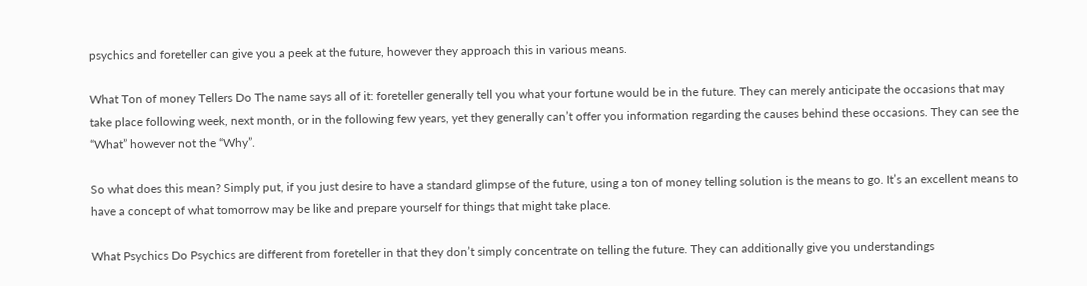psychics and foreteller can give you a peek at the future, however they approach this in various means.

What Ton of money Tellers Do The name says all of it: foreteller generally tell you what your fortune would be in the future. They can merely anticipate the occasions that may take place following week, next month, or in the following few years, yet they generally can’t offer you information regarding the causes behind these occasions. They can see the “What” however not the “Why”.

So what does this mean? Simply put, if you just desire to have a standard glimpse of the future, using a ton of money telling solution is the means to go. It’s an excellent means to have a concept of what tomorrow may be like and prepare yourself for things that might take place.

What Psychics Do Psychics are different from foreteller in that they don’t simply concentrate on telling the future. They can additionally give you understandings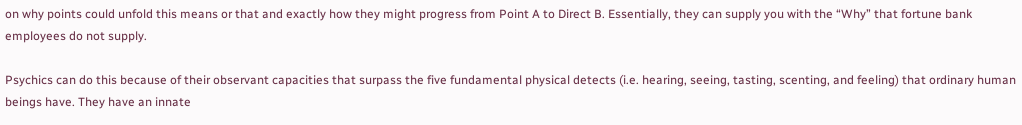on why points could unfold this means or that and exactly how they might progress from Point A to Direct B. Essentially, they can supply you with the “Why” that fortune bank employees do not supply.

Psychics can do this because of their observant capacities that surpass the five fundamental physical detects (i.e. hearing, seeing, tasting, scenting, and feeling) that ordinary human beings have. They have an innate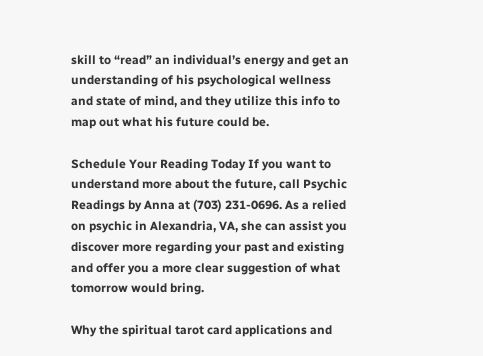skill to “read” an individual’s energy and get an understanding of his psychological wellness and state of mind, and they utilize this info to map out what his future could be.

Schedule Your Reading Today If you want to understand more about the future, call Psychic Readings by Anna at (703) 231-0696. As a relied on psychic in Alexandria, VA, she can assist you discover more regarding your past and existing and offer you a more clear suggestion of what tomorrow would bring.

Why the spiritual tarot card applications and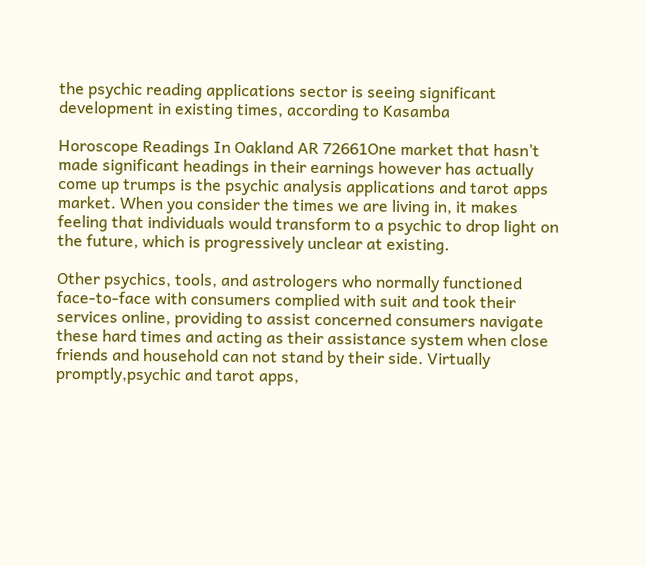the psychic reading applications sector is seeing significant development in existing times, according to Kasamba

Horoscope Readings In Oakland AR 72661One market that hasn’t made significant headings in their earnings however has actually come up trumps is the psychic analysis applications and tarot apps market. When you consider the times we are living in, it makes feeling that individuals would transform to a psychic to drop light on the future, which is progressively unclear at existing.

Other psychics, tools, and astrologers who normally functioned face-to-face with consumers complied with suit and took their services online, providing to assist concerned consumers navigate these hard times and acting as their assistance system when close friends and household can not stand by their side. Virtually promptly,psychic and tarot apps,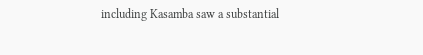including Kasamba saw a substantial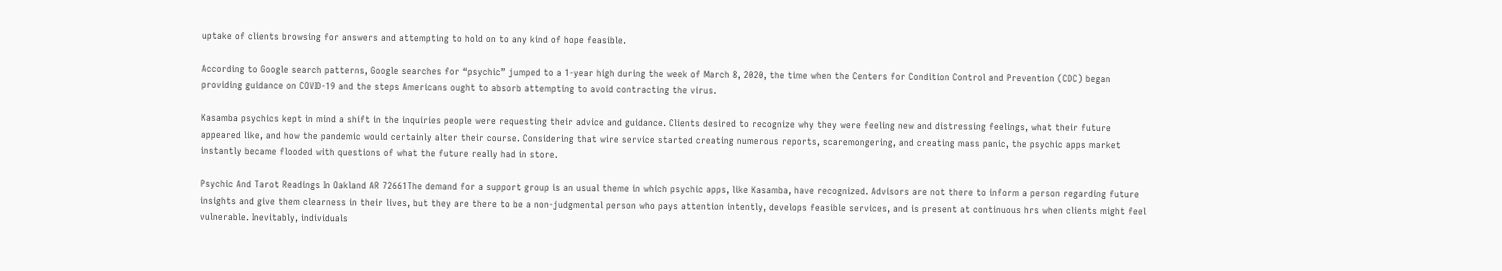uptake of clients browsing for answers and attempting to hold on to any kind of hope feasible.

According to Google search patterns, Google searches for “psychic” jumped to a 1-year high during the week of March 8, 2020, the time when the Centers for Condition Control and Prevention (CDC) began providing guidance on COVID-19 and the steps Americans ought to absorb attempting to avoid contracting the virus.

Kasamba psychics kept in mind a shift in the inquiries people were requesting their advice and guidance. Clients desired to recognize why they were feeling new and distressing feelings, what their future appeared like, and how the pandemic would certainly alter their course. Considering that wire service started creating numerous reports, scaremongering, and creating mass panic, the psychic apps market instantly became flooded with questions of what the future really had in store.

Psychic And Tarot Readings In Oakland AR 72661The demand for a support group is an usual theme in which psychic apps, like Kasamba, have recognized. Advisors are not there to inform a person regarding future insights and give them clearness in their lives, but they are there to be a non-judgmental person who pays attention intently, develops feasible services, and is present at continuous hrs when clients might feel vulnerable. Inevitably, individuals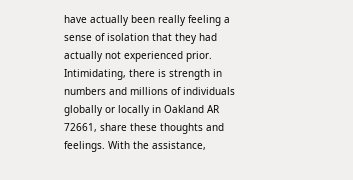have actually been really feeling a sense of isolation that they had actually not experienced prior. Intimidating, there is strength in numbers and millions of individuals globally or locally in Oakland AR 72661, share these thoughts and feelings. With the assistance,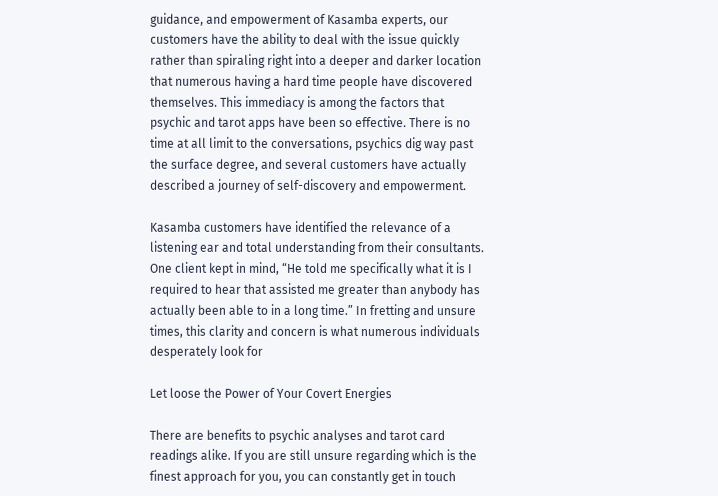guidance, and empowerment of Kasamba experts, our customers have the ability to deal with the issue quickly rather than spiraling right into a deeper and darker location that numerous having a hard time people have discovered themselves. This immediacy is among the factors that psychic and tarot apps have been so effective. There is no time at all limit to the conversations, psychics dig way past the surface degree, and several customers have actually described a journey of self-discovery and empowerment.

Kasamba customers have identified the relevance of a listening ear and total understanding from their consultants. One client kept in mind, “He told me specifically what it is I required to hear that assisted me greater than anybody has actually been able to in a long time.” In fretting and unsure times, this clarity and concern is what numerous individuals desperately look for

Let loose the Power of Your Covert Energies

There are benefits to psychic analyses and tarot card readings alike. If you are still unsure regarding which is the finest approach for you, you can constantly get in touch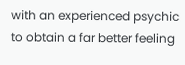with an experienced psychic to obtain a far better feeling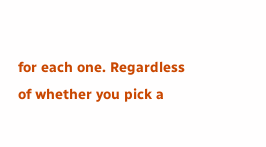for each one. Regardless of whether you pick a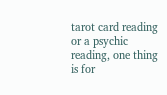tarot card reading or a psychic reading, one thing is for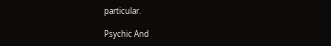particular.

Psychic And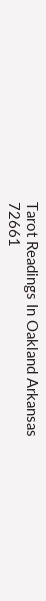Tarot Readings In Oakland Arkansas 72661